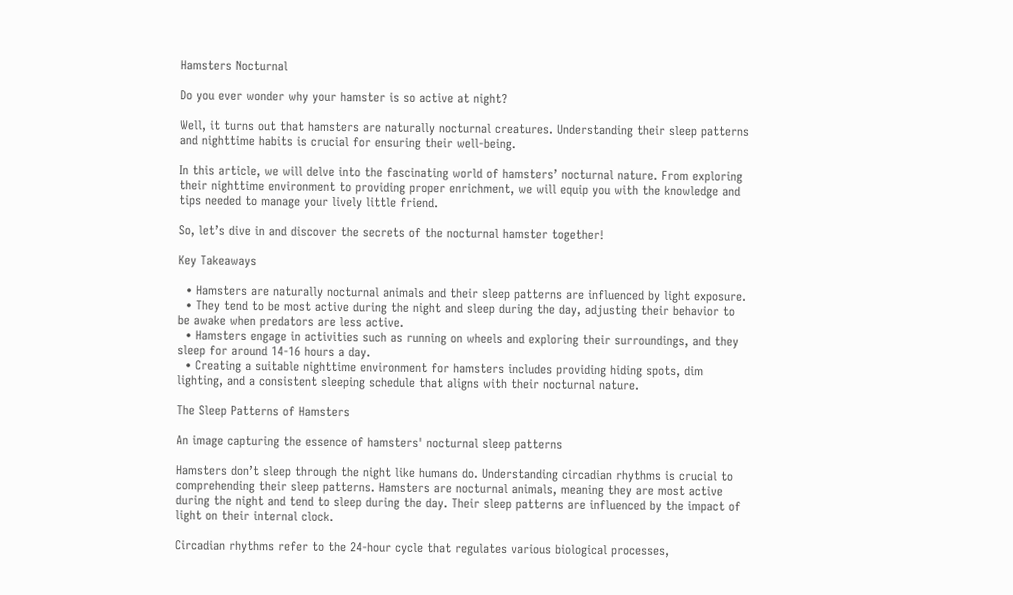Hamsters Nocturnal

Do you ever wonder why your hamster is so active at night?

Well, it turns out that hamsters are naturally nocturnal creatures. Understanding their sleep patterns and nighttime habits is crucial for ensuring their well-being.

In this article, we will delve into the fascinating world of hamsters’ nocturnal nature. From exploring their nighttime environment to providing proper enrichment, we will equip you with the knowledge and tips needed to manage your lively little friend.

So, let’s dive in and discover the secrets of the nocturnal hamster together!

Key Takeaways

  • Hamsters are naturally nocturnal animals and their sleep patterns are influenced by light exposure.
  • They tend to be most active during the night and sleep during the day, adjusting their behavior to be awake when predators are less active.
  • Hamsters engage in activities such as running on wheels and exploring their surroundings, and they sleep for around 14-16 hours a day.
  • Creating a suitable nighttime environment for hamsters includes providing hiding spots, dim lighting, and a consistent sleeping schedule that aligns with their nocturnal nature.

The Sleep Patterns of Hamsters

An image capturing the essence of hamsters' nocturnal sleep patterns

Hamsters don’t sleep through the night like humans do. Understanding circadian rhythms is crucial to comprehending their sleep patterns. Hamsters are nocturnal animals, meaning they are most active during the night and tend to sleep during the day. Their sleep patterns are influenced by the impact of light on their internal clock.

Circadian rhythms refer to the 24-hour cycle that regulates various biological processes,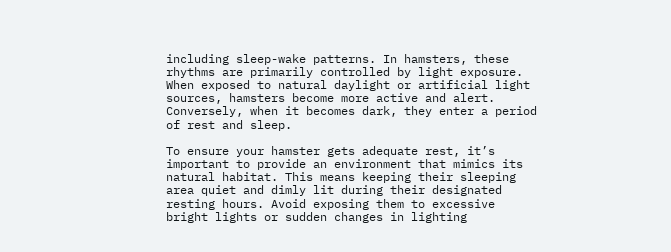including sleep-wake patterns. In hamsters, these rhythms are primarily controlled by light exposure. When exposed to natural daylight or artificial light sources, hamsters become more active and alert. Conversely, when it becomes dark, they enter a period of rest and sleep.

To ensure your hamster gets adequate rest, it’s important to provide an environment that mimics its natural habitat. This means keeping their sleeping area quiet and dimly lit during their designated resting hours. Avoid exposing them to excessive bright lights or sudden changes in lighting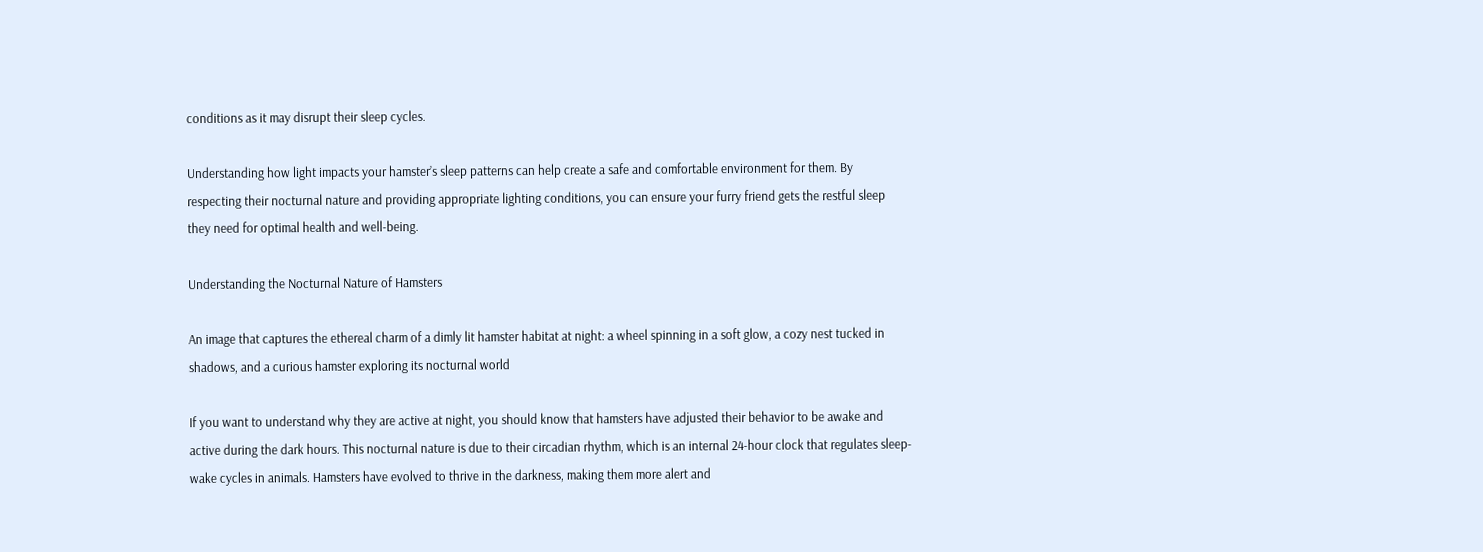conditions as it may disrupt their sleep cycles.

Understanding how light impacts your hamster’s sleep patterns can help create a safe and comfortable environment for them. By respecting their nocturnal nature and providing appropriate lighting conditions, you can ensure your furry friend gets the restful sleep they need for optimal health and well-being.

Understanding the Nocturnal Nature of Hamsters

An image that captures the ethereal charm of a dimly lit hamster habitat at night: a wheel spinning in a soft glow, a cozy nest tucked in shadows, and a curious hamster exploring its nocturnal world

If you want to understand why they are active at night, you should know that hamsters have adjusted their behavior to be awake and active during the dark hours. This nocturnal nature is due to their circadian rhythm, which is an internal 24-hour clock that regulates sleep-wake cycles in animals. Hamsters have evolved to thrive in the darkness, making them more alert and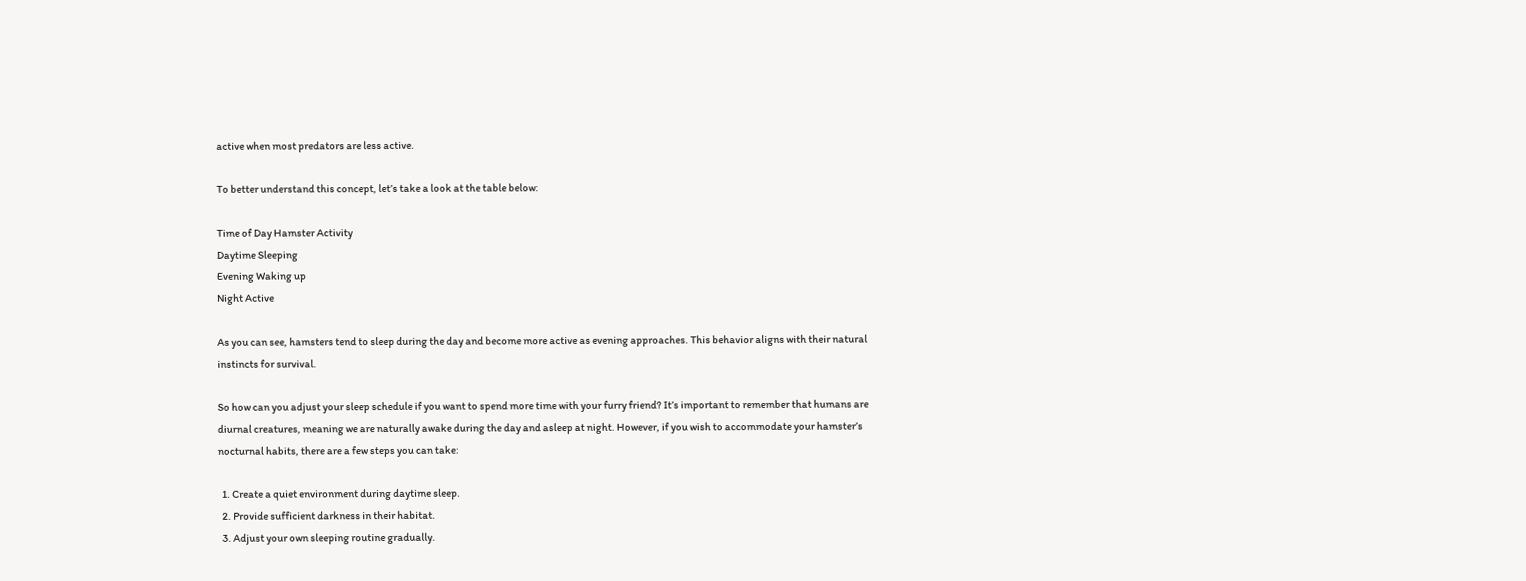active when most predators are less active.

To better understand this concept, let’s take a look at the table below:

Time of Day Hamster Activity
Daytime Sleeping
Evening Waking up
Night Active

As you can see, hamsters tend to sleep during the day and become more active as evening approaches. This behavior aligns with their natural instincts for survival.

So how can you adjust your sleep schedule if you want to spend more time with your furry friend? It’s important to remember that humans are diurnal creatures, meaning we are naturally awake during the day and asleep at night. However, if you wish to accommodate your hamster’s nocturnal habits, there are a few steps you can take:

  1. Create a quiet environment during daytime sleep.
  2. Provide sufficient darkness in their habitat.
  3. Adjust your own sleeping routine gradually.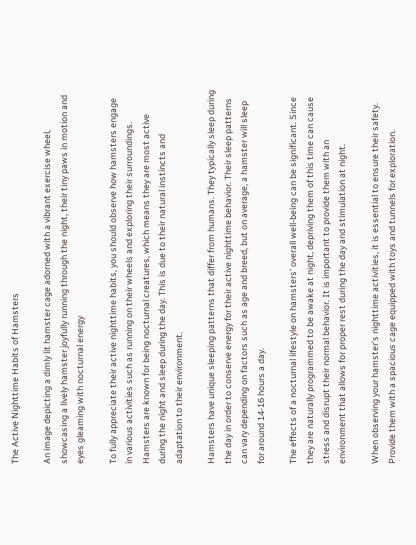The Active Nighttime Habits of Hamsters

An image depicting a dimly lit hamster cage adorned with a vibrant exercise wheel, showcasing a lively hamster joyfully running through the night, their tiny paws in motion and eyes gleaming with nocturnal energy

To fully appreciate their active nighttime habits, you should observe how hamsters engage in various activities such as running on their wheels and exploring their surroundings. Hamsters are known for being nocturnal creatures, which means they are most active during the night and sleep during the day. This is due to their natural instincts and adaptation to their environment.

Hamsters have unique sleeping patterns that differ from humans. They typically sleep during the day in order to conserve energy for their active nighttime behavior. Their sleep patterns can vary depending on factors such as age and breed, but on average, a hamster will sleep for around 14-16 hours a day.

The effects of a nocturnal lifestyle on hamsters’ overall well-being can be significant. Since they are naturally programmed to be awake at night, depriving them of this time can cause stress and disrupt their normal behavior. It is important to provide them with an environment that allows for proper rest during the day and stimulation at night.

When observing your hamster’s nighttime activities, it is essential to ensure their safety. Provide them with a spacious cage equipped with toys and tunnels for exploration.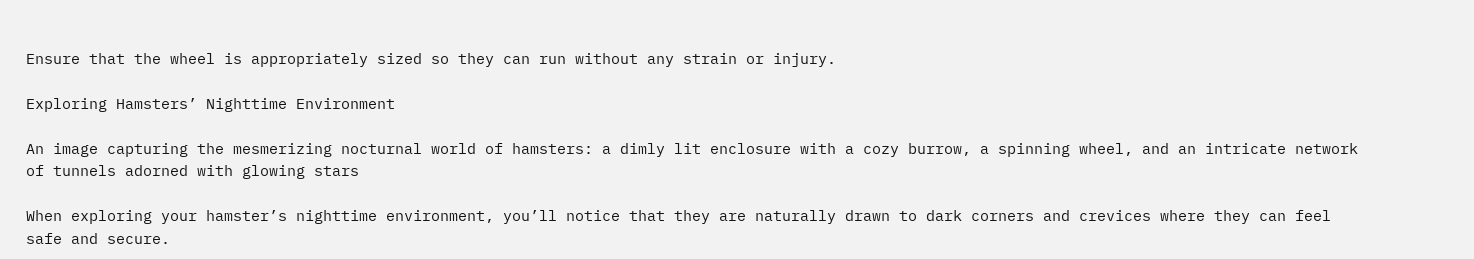Ensure that the wheel is appropriately sized so they can run without any strain or injury.

Exploring Hamsters’ Nighttime Environment

An image capturing the mesmerizing nocturnal world of hamsters: a dimly lit enclosure with a cozy burrow, a spinning wheel, and an intricate network of tunnels adorned with glowing stars

When exploring your hamster’s nighttime environment, you’ll notice that they are naturally drawn to dark corners and crevices where they can feel safe and secure.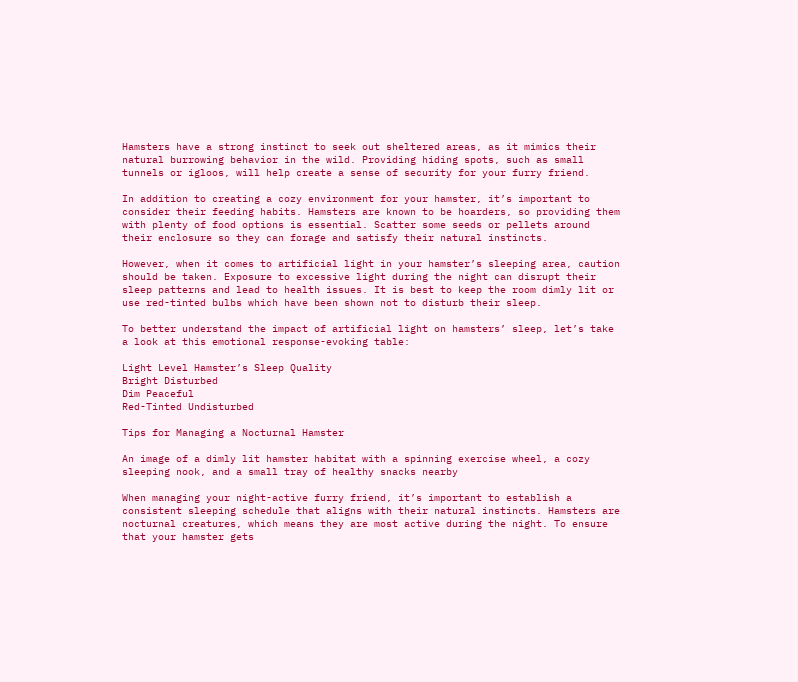Hamsters have a strong instinct to seek out sheltered areas, as it mimics their natural burrowing behavior in the wild. Providing hiding spots, such as small tunnels or igloos, will help create a sense of security for your furry friend.

In addition to creating a cozy environment for your hamster, it’s important to consider their feeding habits. Hamsters are known to be hoarders, so providing them with plenty of food options is essential. Scatter some seeds or pellets around their enclosure so they can forage and satisfy their natural instincts.

However, when it comes to artificial light in your hamster’s sleeping area, caution should be taken. Exposure to excessive light during the night can disrupt their sleep patterns and lead to health issues. It is best to keep the room dimly lit or use red-tinted bulbs which have been shown not to disturb their sleep.

To better understand the impact of artificial light on hamsters’ sleep, let’s take a look at this emotional response-evoking table:

Light Level Hamster’s Sleep Quality
Bright Disturbed
Dim Peaceful
Red-Tinted Undisturbed

Tips for Managing a Nocturnal Hamster

An image of a dimly lit hamster habitat with a spinning exercise wheel, a cozy sleeping nook, and a small tray of healthy snacks nearby

When managing your night-active furry friend, it’s important to establish a consistent sleeping schedule that aligns with their natural instincts. Hamsters are nocturnal creatures, which means they are most active during the night. To ensure that your hamster gets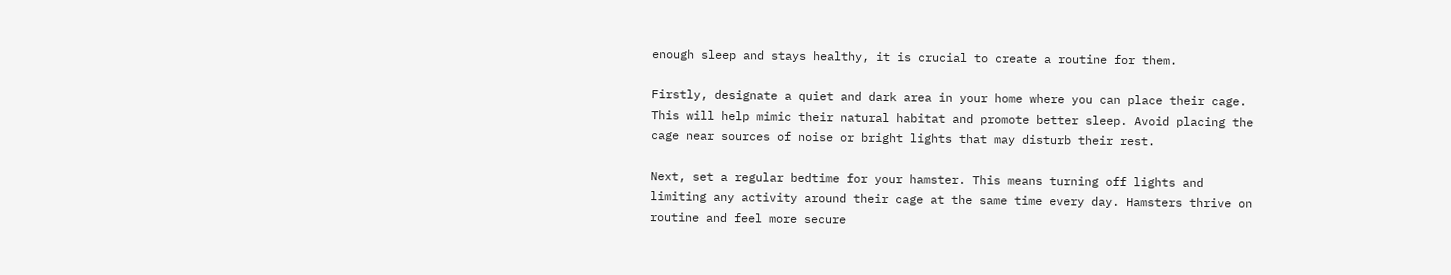enough sleep and stays healthy, it is crucial to create a routine for them.

Firstly, designate a quiet and dark area in your home where you can place their cage. This will help mimic their natural habitat and promote better sleep. Avoid placing the cage near sources of noise or bright lights that may disturb their rest.

Next, set a regular bedtime for your hamster. This means turning off lights and limiting any activity around their cage at the same time every day. Hamsters thrive on routine and feel more secure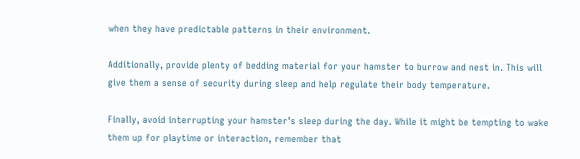when they have predictable patterns in their environment.

Additionally, provide plenty of bedding material for your hamster to burrow and nest in. This will give them a sense of security during sleep and help regulate their body temperature.

Finally, avoid interrupting your hamster’s sleep during the day. While it might be tempting to wake them up for playtime or interaction, remember that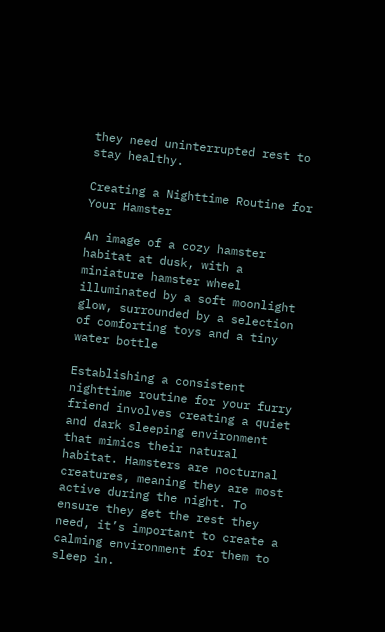they need uninterrupted rest to stay healthy.

Creating a Nighttime Routine for Your Hamster

An image of a cozy hamster habitat at dusk, with a miniature hamster wheel illuminated by a soft moonlight glow, surrounded by a selection of comforting toys and a tiny water bottle

Establishing a consistent nighttime routine for your furry friend involves creating a quiet and dark sleeping environment that mimics their natural habitat. Hamsters are nocturnal creatures, meaning they are most active during the night. To ensure they get the rest they need, it’s important to create a calming environment for them to sleep in.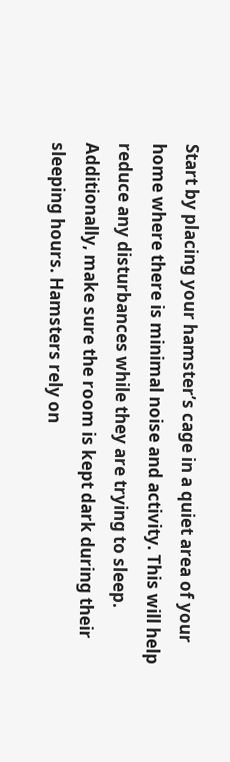Start by placing your hamster’s cage in a quiet area of your home where there is minimal noise and activity. This will help reduce any disturbances while they are trying to sleep. Additionally, make sure the room is kept dark during their sleeping hours. Hamsters rely on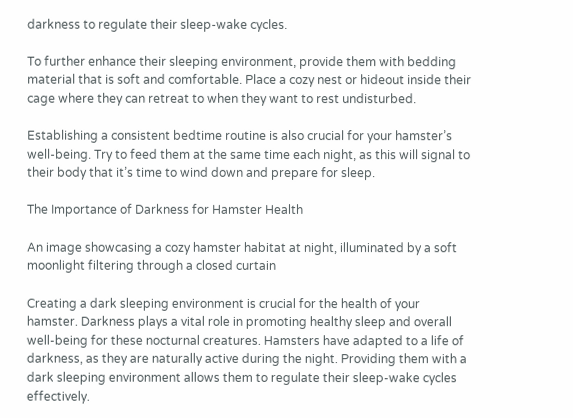darkness to regulate their sleep-wake cycles.

To further enhance their sleeping environment, provide them with bedding material that is soft and comfortable. Place a cozy nest or hideout inside their cage where they can retreat to when they want to rest undisturbed.

Establishing a consistent bedtime routine is also crucial for your hamster’s well-being. Try to feed them at the same time each night, as this will signal to their body that it’s time to wind down and prepare for sleep.

The Importance of Darkness for Hamster Health

An image showcasing a cozy hamster habitat at night, illuminated by a soft moonlight filtering through a closed curtain

Creating a dark sleeping environment is crucial for the health of your hamster. Darkness plays a vital role in promoting healthy sleep and overall well-being for these nocturnal creatures. Hamsters have adapted to a life of darkness, as they are naturally active during the night. Providing them with a dark sleeping environment allows them to regulate their sleep-wake cycles effectively.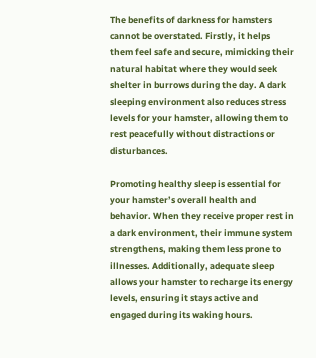The benefits of darkness for hamsters cannot be overstated. Firstly, it helps them feel safe and secure, mimicking their natural habitat where they would seek shelter in burrows during the day. A dark sleeping environment also reduces stress levels for your hamster, allowing them to rest peacefully without distractions or disturbances.

Promoting healthy sleep is essential for your hamster’s overall health and behavior. When they receive proper rest in a dark environment, their immune system strengthens, making them less prone to illnesses. Additionally, adequate sleep allows your hamster to recharge its energy levels, ensuring it stays active and engaged during its waking hours.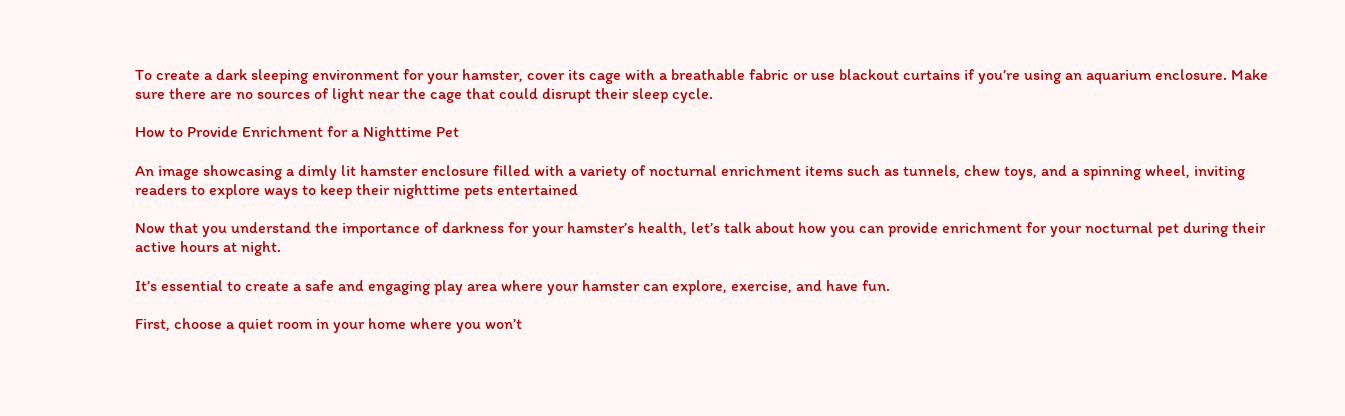To create a dark sleeping environment for your hamster, cover its cage with a breathable fabric or use blackout curtains if you’re using an aquarium enclosure. Make sure there are no sources of light near the cage that could disrupt their sleep cycle.

How to Provide Enrichment for a Nighttime Pet

An image showcasing a dimly lit hamster enclosure filled with a variety of nocturnal enrichment items such as tunnels, chew toys, and a spinning wheel, inviting readers to explore ways to keep their nighttime pets entertained

Now that you understand the importance of darkness for your hamster’s health, let’s talk about how you can provide enrichment for your nocturnal pet during their active hours at night.

It’s essential to create a safe and engaging play area where your hamster can explore, exercise, and have fun.

First, choose a quiet room in your home where you won’t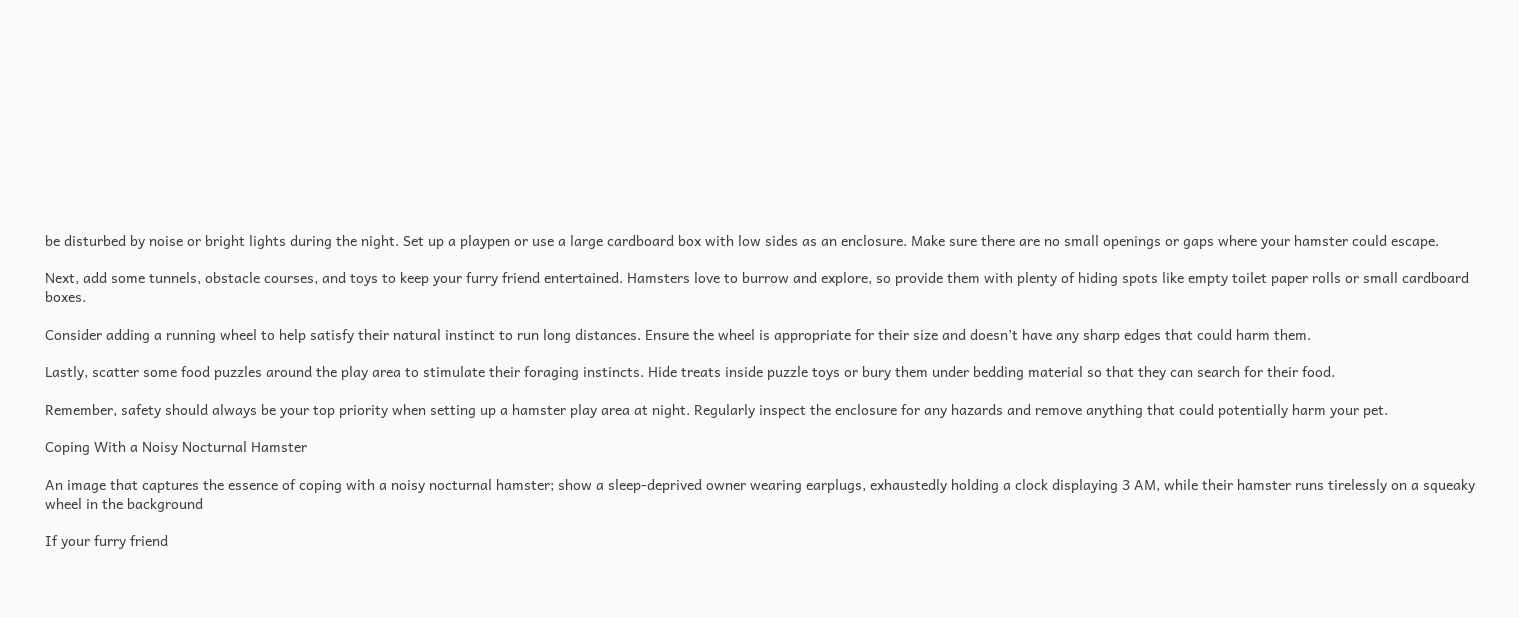be disturbed by noise or bright lights during the night. Set up a playpen or use a large cardboard box with low sides as an enclosure. Make sure there are no small openings or gaps where your hamster could escape.

Next, add some tunnels, obstacle courses, and toys to keep your furry friend entertained. Hamsters love to burrow and explore, so provide them with plenty of hiding spots like empty toilet paper rolls or small cardboard boxes.

Consider adding a running wheel to help satisfy their natural instinct to run long distances. Ensure the wheel is appropriate for their size and doesn’t have any sharp edges that could harm them.

Lastly, scatter some food puzzles around the play area to stimulate their foraging instincts. Hide treats inside puzzle toys or bury them under bedding material so that they can search for their food.

Remember, safety should always be your top priority when setting up a hamster play area at night. Regularly inspect the enclosure for any hazards and remove anything that could potentially harm your pet.

Coping With a Noisy Nocturnal Hamster

An image that captures the essence of coping with a noisy nocturnal hamster; show a sleep-deprived owner wearing earplugs, exhaustedly holding a clock displaying 3 AM, while their hamster runs tirelessly on a squeaky wheel in the background

If your furry friend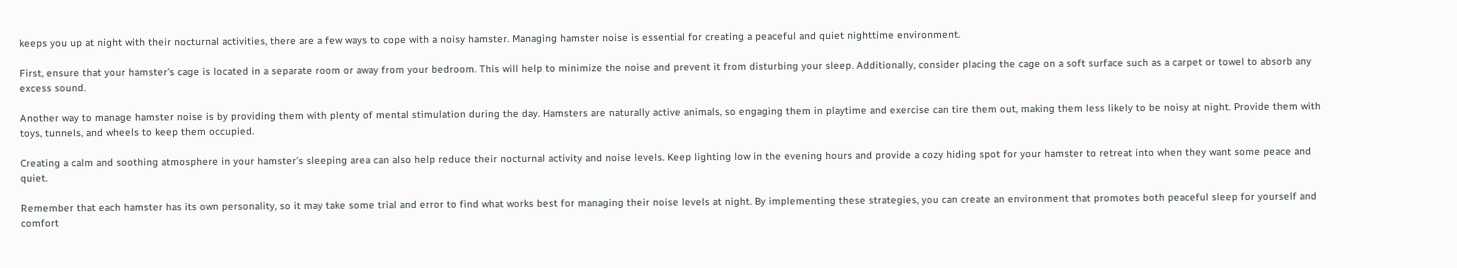keeps you up at night with their nocturnal activities, there are a few ways to cope with a noisy hamster. Managing hamster noise is essential for creating a peaceful and quiet nighttime environment.

First, ensure that your hamster’s cage is located in a separate room or away from your bedroom. This will help to minimize the noise and prevent it from disturbing your sleep. Additionally, consider placing the cage on a soft surface such as a carpet or towel to absorb any excess sound.

Another way to manage hamster noise is by providing them with plenty of mental stimulation during the day. Hamsters are naturally active animals, so engaging them in playtime and exercise can tire them out, making them less likely to be noisy at night. Provide them with toys, tunnels, and wheels to keep them occupied.

Creating a calm and soothing atmosphere in your hamster’s sleeping area can also help reduce their nocturnal activity and noise levels. Keep lighting low in the evening hours and provide a cozy hiding spot for your hamster to retreat into when they want some peace and quiet.

Remember that each hamster has its own personality, so it may take some trial and error to find what works best for managing their noise levels at night. By implementing these strategies, you can create an environment that promotes both peaceful sleep for yourself and comfort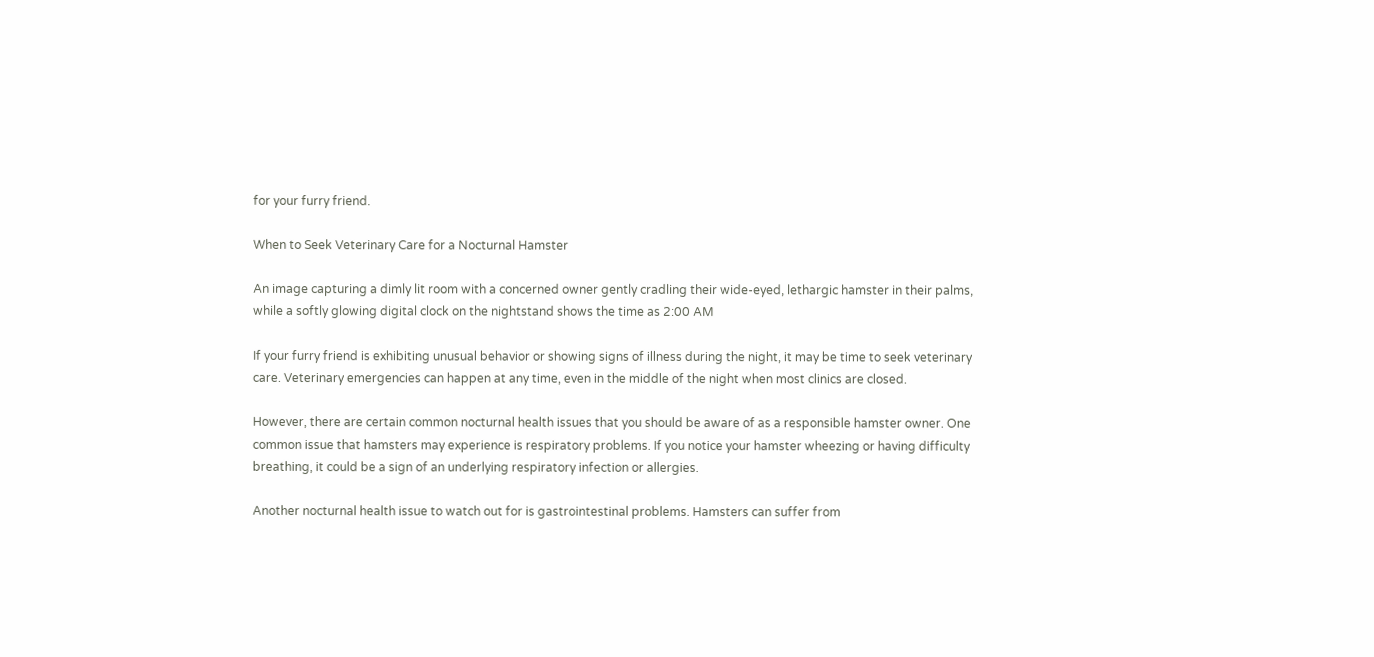for your furry friend.

When to Seek Veterinary Care for a Nocturnal Hamster

An image capturing a dimly lit room with a concerned owner gently cradling their wide-eyed, lethargic hamster in their palms, while a softly glowing digital clock on the nightstand shows the time as 2:00 AM

If your furry friend is exhibiting unusual behavior or showing signs of illness during the night, it may be time to seek veterinary care. Veterinary emergencies can happen at any time, even in the middle of the night when most clinics are closed.

However, there are certain common nocturnal health issues that you should be aware of as a responsible hamster owner. One common issue that hamsters may experience is respiratory problems. If you notice your hamster wheezing or having difficulty breathing, it could be a sign of an underlying respiratory infection or allergies.

Another nocturnal health issue to watch out for is gastrointestinal problems. Hamsters can suffer from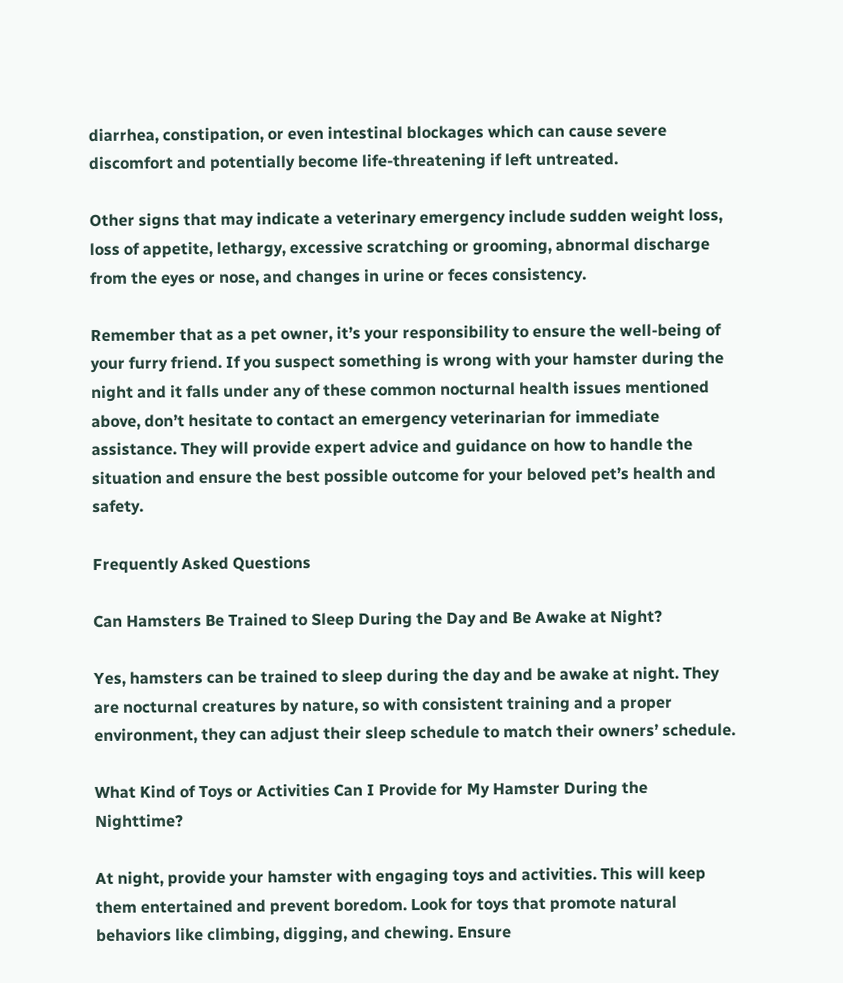diarrhea, constipation, or even intestinal blockages which can cause severe discomfort and potentially become life-threatening if left untreated.

Other signs that may indicate a veterinary emergency include sudden weight loss, loss of appetite, lethargy, excessive scratching or grooming, abnormal discharge from the eyes or nose, and changes in urine or feces consistency.

Remember that as a pet owner, it’s your responsibility to ensure the well-being of your furry friend. If you suspect something is wrong with your hamster during the night and it falls under any of these common nocturnal health issues mentioned above, don’t hesitate to contact an emergency veterinarian for immediate assistance. They will provide expert advice and guidance on how to handle the situation and ensure the best possible outcome for your beloved pet’s health and safety.

Frequently Asked Questions

Can Hamsters Be Trained to Sleep During the Day and Be Awake at Night?

Yes, hamsters can be trained to sleep during the day and be awake at night. They are nocturnal creatures by nature, so with consistent training and a proper environment, they can adjust their sleep schedule to match their owners’ schedule.

What Kind of Toys or Activities Can I Provide for My Hamster During the Nighttime?

At night, provide your hamster with engaging toys and activities. This will keep them entertained and prevent boredom. Look for toys that promote natural behaviors like climbing, digging, and chewing. Ensure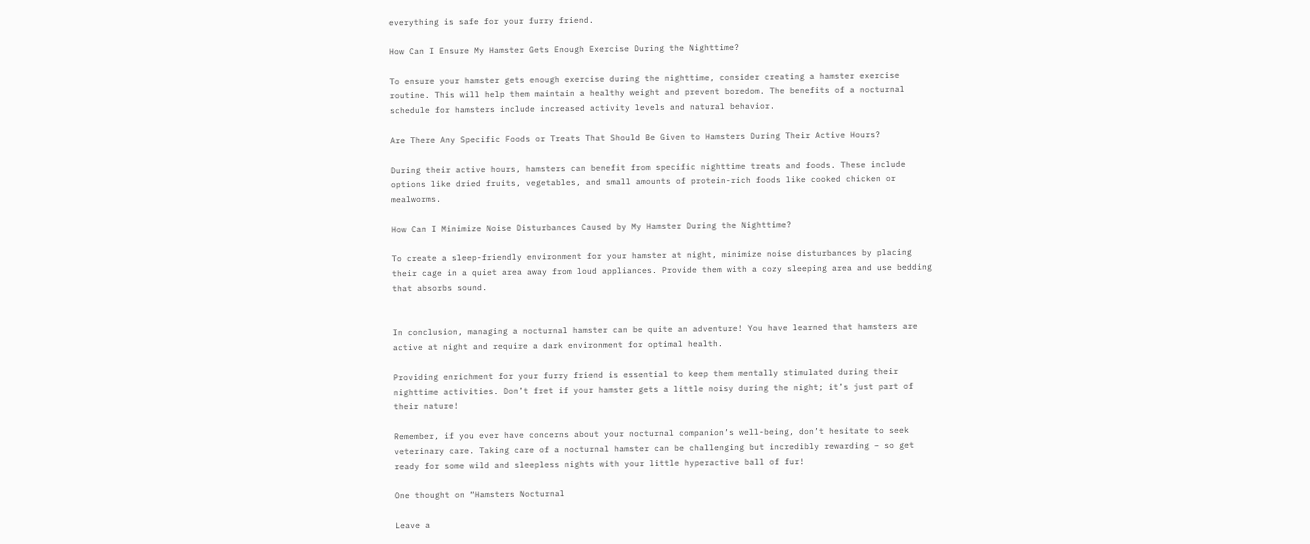everything is safe for your furry friend.

How Can I Ensure My Hamster Gets Enough Exercise During the Nighttime?

To ensure your hamster gets enough exercise during the nighttime, consider creating a hamster exercise routine. This will help them maintain a healthy weight and prevent boredom. The benefits of a nocturnal schedule for hamsters include increased activity levels and natural behavior.

Are There Any Specific Foods or Treats That Should Be Given to Hamsters During Their Active Hours?

During their active hours, hamsters can benefit from specific nighttime treats and foods. These include options like dried fruits, vegetables, and small amounts of protein-rich foods like cooked chicken or mealworms.

How Can I Minimize Noise Disturbances Caused by My Hamster During the Nighttime?

To create a sleep-friendly environment for your hamster at night, minimize noise disturbances by placing their cage in a quiet area away from loud appliances. Provide them with a cozy sleeping area and use bedding that absorbs sound.


In conclusion, managing a nocturnal hamster can be quite an adventure! You have learned that hamsters are active at night and require a dark environment for optimal health.

Providing enrichment for your furry friend is essential to keep them mentally stimulated during their nighttime activities. Don’t fret if your hamster gets a little noisy during the night; it’s just part of their nature!

Remember, if you ever have concerns about your nocturnal companion’s well-being, don’t hesitate to seek veterinary care. Taking care of a nocturnal hamster can be challenging but incredibly rewarding – so get ready for some wild and sleepless nights with your little hyperactive ball of fur!

One thought on “Hamsters Nocturnal

Leave a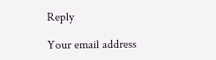Reply

Your email address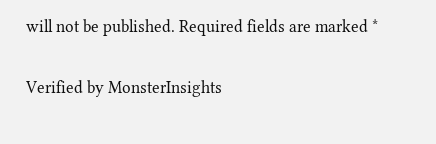will not be published. Required fields are marked *

Verified by MonsterInsights